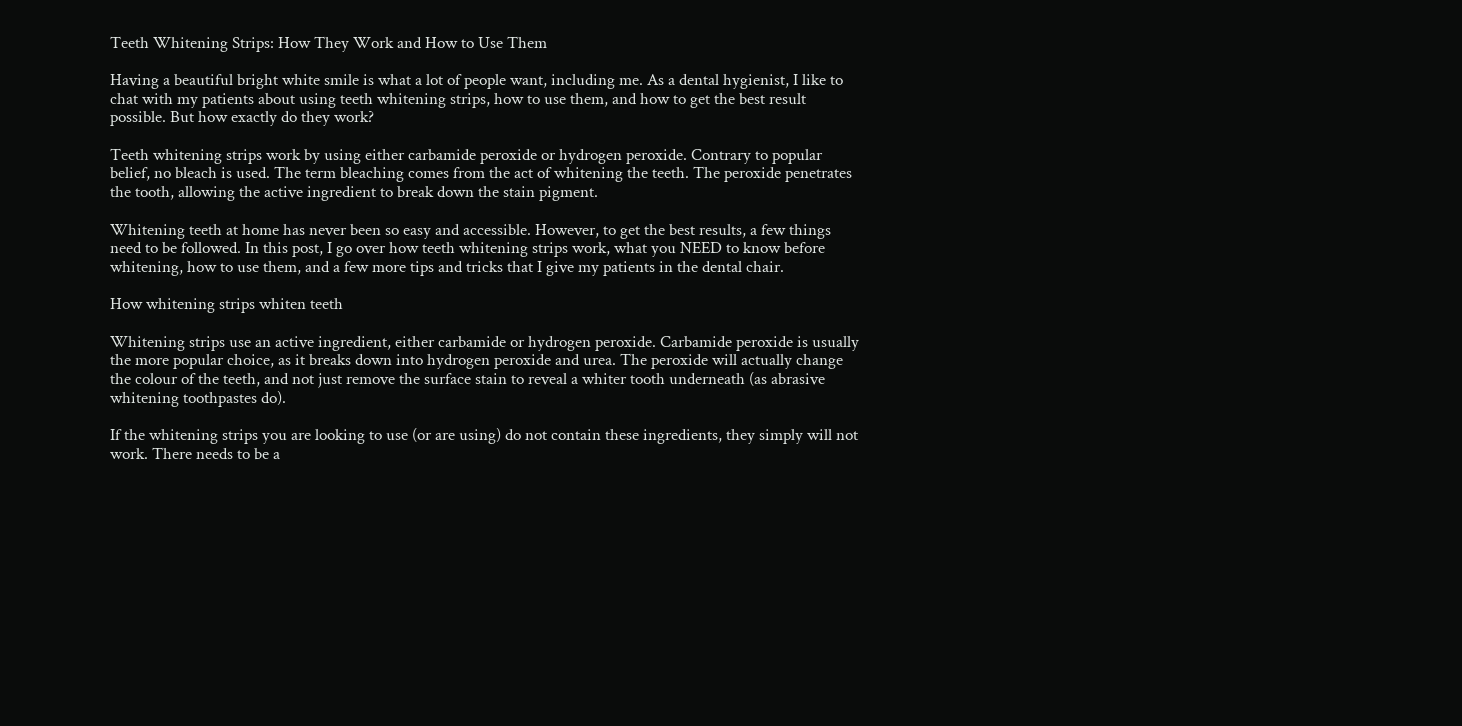Teeth Whitening Strips: How They Work and How to Use Them

Having a beautiful bright white smile is what a lot of people want, including me. As a dental hygienist, I like to chat with my patients about using teeth whitening strips, how to use them, and how to get the best result possible. But how exactly do they work?

Teeth whitening strips work by using either carbamide peroxide or hydrogen peroxide. Contrary to popular belief, no bleach is used. The term bleaching comes from the act of whitening the teeth. The peroxide penetrates the tooth, allowing the active ingredient to break down the stain pigment.

Whitening teeth at home has never been so easy and accessible. However, to get the best results, a few things need to be followed. In this post, I go over how teeth whitening strips work, what you NEED to know before whitening, how to use them, and a few more tips and tricks that I give my patients in the dental chair.

How whitening strips whiten teeth

Whitening strips use an active ingredient, either carbamide or hydrogen peroxide. Carbamide peroxide is usually the more popular choice, as it breaks down into hydrogen peroxide and urea. The peroxide will actually change the colour of the teeth, and not just remove the surface stain to reveal a whiter tooth underneath (as abrasive whitening toothpastes do).

If the whitening strips you are looking to use (or are using) do not contain these ingredients, they simply will not work. There needs to be a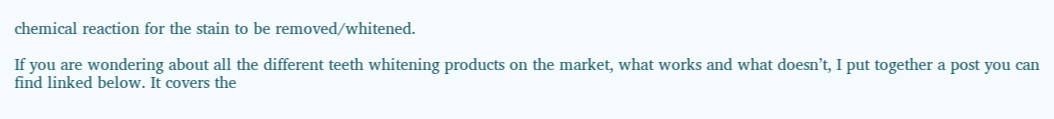chemical reaction for the stain to be removed/whitened.

If you are wondering about all the different teeth whitening products on the market, what works and what doesn’t, I put together a post you can find linked below. It covers the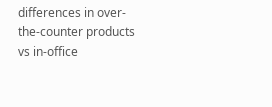differences in over-the-counter products vs in-office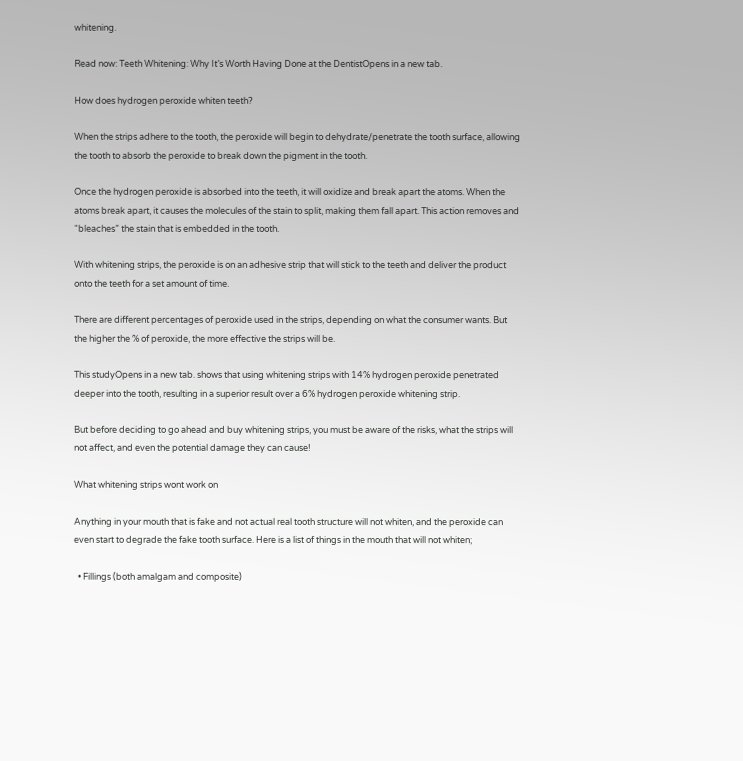whitening.

Read now: Teeth Whitening: Why It’s Worth Having Done at the DentistOpens in a new tab.

How does hydrogen peroxide whiten teeth?

When the strips adhere to the tooth, the peroxide will begin to dehydrate/penetrate the tooth surface, allowing the tooth to absorb the peroxide to break down the pigment in the tooth.

Once the hydrogen peroxide is absorbed into the teeth, it will oxidize and break apart the atoms. When the atoms break apart, it causes the molecules of the stain to split, making them fall apart. This action removes and “bleaches” the stain that is embedded in the tooth.

With whitening strips, the peroxide is on an adhesive strip that will stick to the teeth and deliver the product onto the teeth for a set amount of time.

There are different percentages of peroxide used in the strips, depending on what the consumer wants. But the higher the % of peroxide, the more effective the strips will be.

This studyOpens in a new tab. shows that using whitening strips with 14% hydrogen peroxide penetrated deeper into the tooth, resulting in a superior result over a 6% hydrogen peroxide whitening strip.

But before deciding to go ahead and buy whitening strips, you must be aware of the risks, what the strips will not affect, and even the potential damage they can cause!

What whitening strips wont work on

Anything in your mouth that is fake and not actual real tooth structure will not whiten, and the peroxide can even start to degrade the fake tooth surface. Here is a list of things in the mouth that will not whiten;

  • Fillings (both amalgam and composite)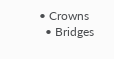• Crowns
  • Bridges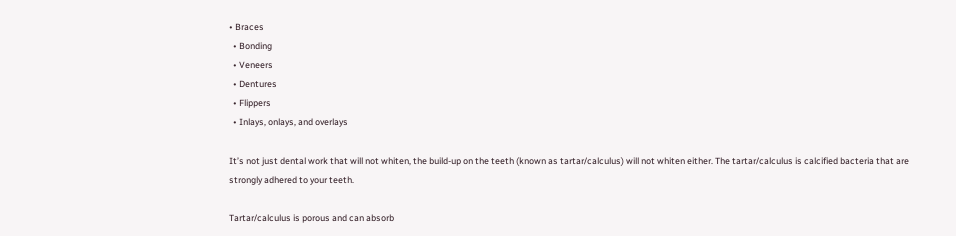• Braces
  • Bonding
  • Veneers
  • Dentures
  • Flippers
  • Inlays, onlays, and overlays

It’s not just dental work that will not whiten, the build-up on the teeth (known as tartar/calculus) will not whiten either. The tartar/calculus is calcified bacteria that are strongly adhered to your teeth.

Tartar/calculus is porous and can absorb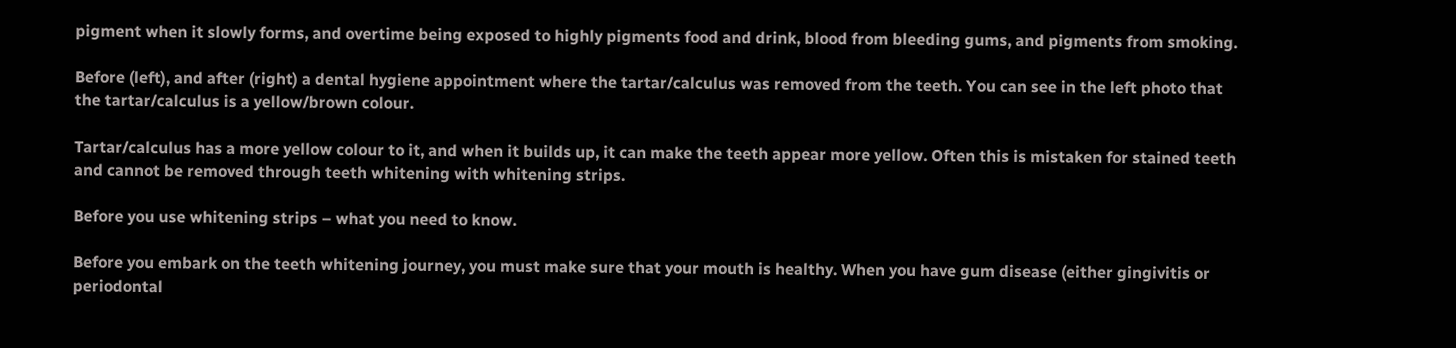pigment when it slowly forms, and overtime being exposed to highly pigments food and drink, blood from bleeding gums, and pigments from smoking.

Before (left), and after (right) a dental hygiene appointment where the tartar/calculus was removed from the teeth. You can see in the left photo that the tartar/calculus is a yellow/brown colour.

Tartar/calculus has a more yellow colour to it, and when it builds up, it can make the teeth appear more yellow. Often this is mistaken for stained teeth and cannot be removed through teeth whitening with whitening strips.

Before you use whitening strips – what you need to know.

Before you embark on the teeth whitening journey, you must make sure that your mouth is healthy. When you have gum disease (either gingivitis or periodontal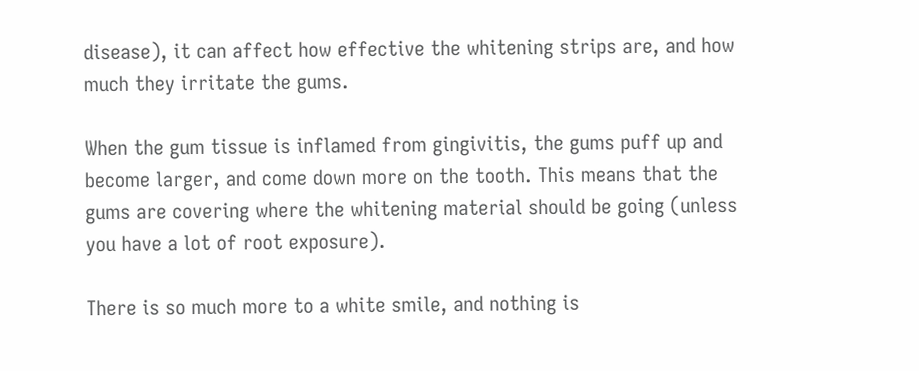disease), it can affect how effective the whitening strips are, and how much they irritate the gums.

When the gum tissue is inflamed from gingivitis, the gums puff up and become larger, and come down more on the tooth. This means that the gums are covering where the whitening material should be going (unless you have a lot of root exposure).

There is so much more to a white smile, and nothing is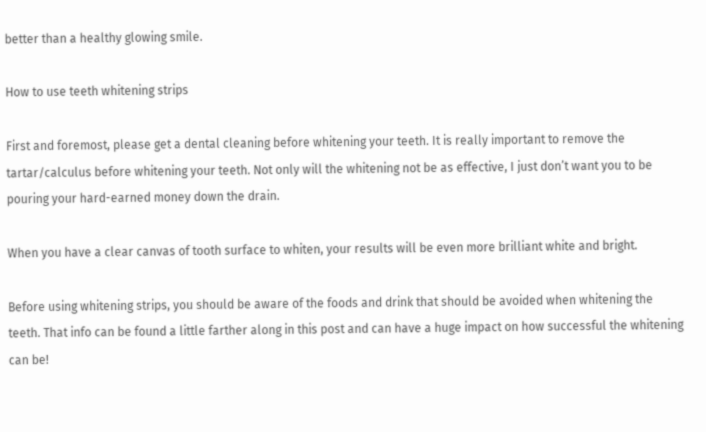better than a healthy glowing smile.

How to use teeth whitening strips

First and foremost, please get a dental cleaning before whitening your teeth. It is really important to remove the tartar/calculus before whitening your teeth. Not only will the whitening not be as effective, I just don’t want you to be pouring your hard-earned money down the drain.

When you have a clear canvas of tooth surface to whiten, your results will be even more brilliant white and bright.

Before using whitening strips, you should be aware of the foods and drink that should be avoided when whitening the teeth. That info can be found a little farther along in this post and can have a huge impact on how successful the whitening can be!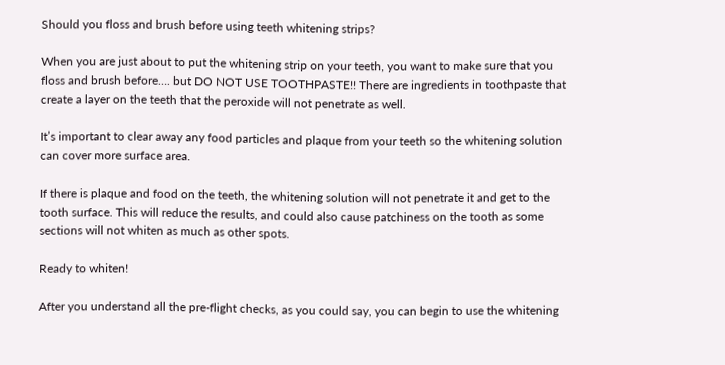Should you floss and brush before using teeth whitening strips?

When you are just about to put the whitening strip on your teeth, you want to make sure that you floss and brush before…. but DO NOT USE TOOTHPASTE!! There are ingredients in toothpaste that create a layer on the teeth that the peroxide will not penetrate as well.

It’s important to clear away any food particles and plaque from your teeth so the whitening solution can cover more surface area.

If there is plaque and food on the teeth, the whitening solution will not penetrate it and get to the tooth surface. This will reduce the results, and could also cause patchiness on the tooth as some sections will not whiten as much as other spots.

Ready to whiten!

After you understand all the pre-flight checks, as you could say, you can begin to use the whitening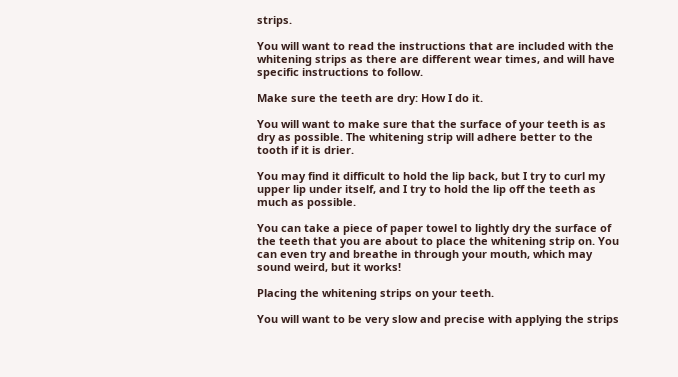strips.

You will want to read the instructions that are included with the whitening strips as there are different wear times, and will have specific instructions to follow.

Make sure the teeth are dry: How I do it.

You will want to make sure that the surface of your teeth is as dry as possible. The whitening strip will adhere better to the tooth if it is drier.

You may find it difficult to hold the lip back, but I try to curl my upper lip under itself, and I try to hold the lip off the teeth as much as possible.

You can take a piece of paper towel to lightly dry the surface of the teeth that you are about to place the whitening strip on. You can even try and breathe in through your mouth, which may sound weird, but it works!

Placing the whitening strips on your teeth.

You will want to be very slow and precise with applying the strips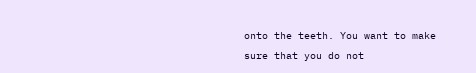onto the teeth. You want to make sure that you do not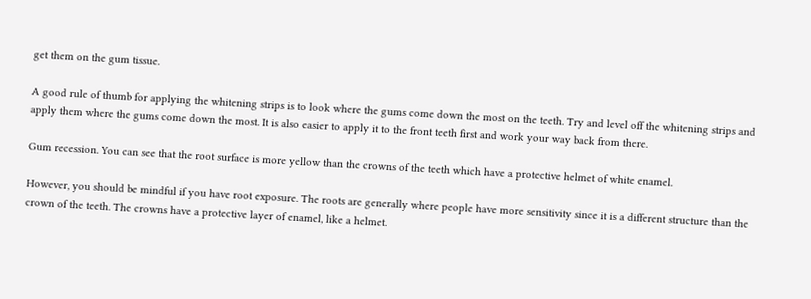get them on the gum tissue.

A good rule of thumb for applying the whitening strips is to look where the gums come down the most on the teeth. Try and level off the whitening strips and apply them where the gums come down the most. It is also easier to apply it to the front teeth first and work your way back from there.

Gum recession. You can see that the root surface is more yellow than the crowns of the teeth which have a protective helmet of white enamel.

However, you should be mindful if you have root exposure. The roots are generally where people have more sensitivity since it is a different structure than the crown of the teeth. The crowns have a protective layer of enamel, like a helmet.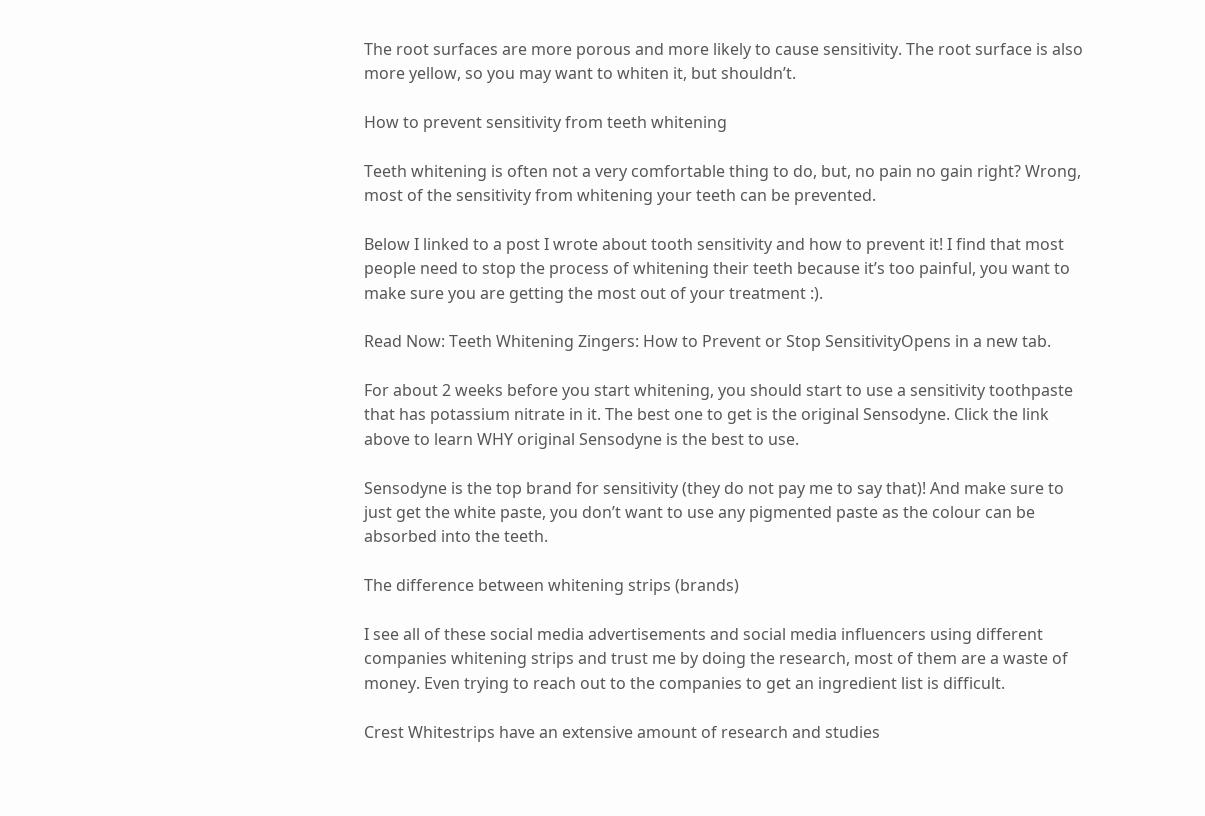The root surfaces are more porous and more likely to cause sensitivity. The root surface is also more yellow, so you may want to whiten it, but shouldn’t.

How to prevent sensitivity from teeth whitening

Teeth whitening is often not a very comfortable thing to do, but, no pain no gain right? Wrong, most of the sensitivity from whitening your teeth can be prevented.

Below I linked to a post I wrote about tooth sensitivity and how to prevent it! I find that most people need to stop the process of whitening their teeth because it’s too painful, you want to make sure you are getting the most out of your treatment :).

Read Now: Teeth Whitening Zingers: How to Prevent or Stop SensitivityOpens in a new tab.

For about 2 weeks before you start whitening, you should start to use a sensitivity toothpaste that has potassium nitrate in it. The best one to get is the original Sensodyne. Click the link above to learn WHY original Sensodyne is the best to use.

Sensodyne is the top brand for sensitivity (they do not pay me to say that)! And make sure to just get the white paste, you don’t want to use any pigmented paste as the colour can be absorbed into the teeth.

The difference between whitening strips (brands)

I see all of these social media advertisements and social media influencers using different companies whitening strips and trust me by doing the research, most of them are a waste of money. Even trying to reach out to the companies to get an ingredient list is difficult.

Crest Whitestrips have an extensive amount of research and studies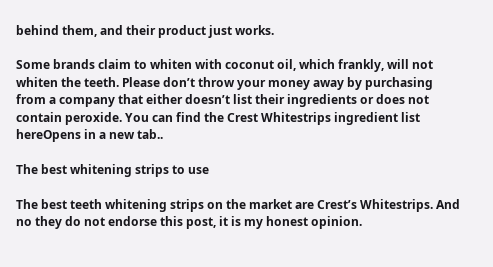behind them, and their product just works.

Some brands claim to whiten with coconut oil, which frankly, will not whiten the teeth. Please don’t throw your money away by purchasing from a company that either doesn’t list their ingredients or does not contain peroxide. You can find the Crest Whitestrips ingredient list hereOpens in a new tab..

The best whitening strips to use

The best teeth whitening strips on the market are Crest’s Whitestrips. And no they do not endorse this post, it is my honest opinion.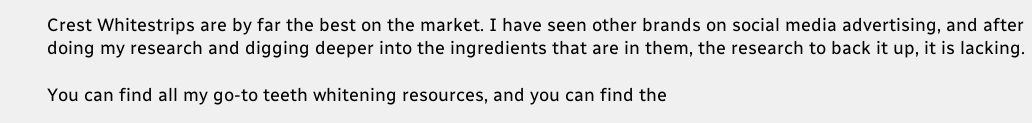Crest Whitestrips are by far the best on the market. I have seen other brands on social media advertising, and after doing my research and digging deeper into the ingredients that are in them, the research to back it up, it is lacking.

You can find all my go-to teeth whitening resources, and you can find the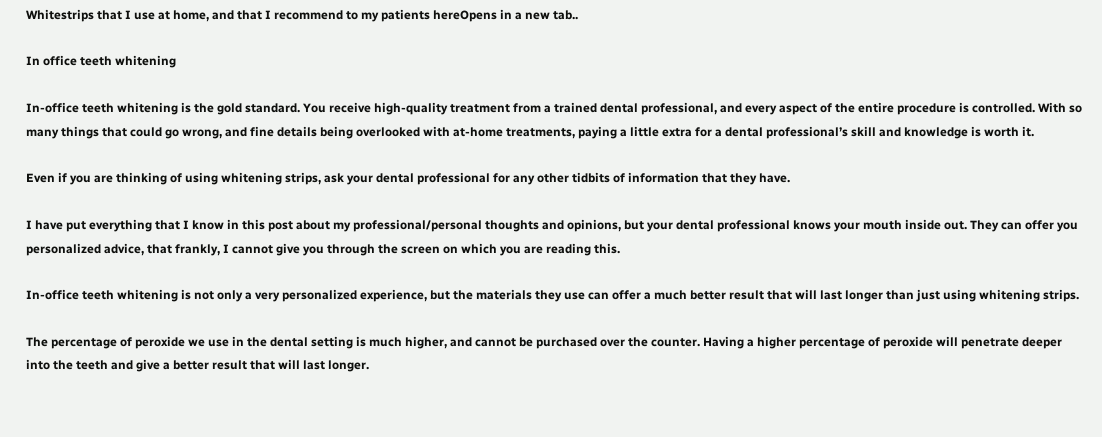Whitestrips that I use at home, and that I recommend to my patients hereOpens in a new tab..

In office teeth whitening

In-office teeth whitening is the gold standard. You receive high-quality treatment from a trained dental professional, and every aspect of the entire procedure is controlled. With so many things that could go wrong, and fine details being overlooked with at-home treatments, paying a little extra for a dental professional’s skill and knowledge is worth it.

Even if you are thinking of using whitening strips, ask your dental professional for any other tidbits of information that they have.

I have put everything that I know in this post about my professional/personal thoughts and opinions, but your dental professional knows your mouth inside out. They can offer you personalized advice, that frankly, I cannot give you through the screen on which you are reading this.

In-office teeth whitening is not only a very personalized experience, but the materials they use can offer a much better result that will last longer than just using whitening strips.

The percentage of peroxide we use in the dental setting is much higher, and cannot be purchased over the counter. Having a higher percentage of peroxide will penetrate deeper into the teeth and give a better result that will last longer.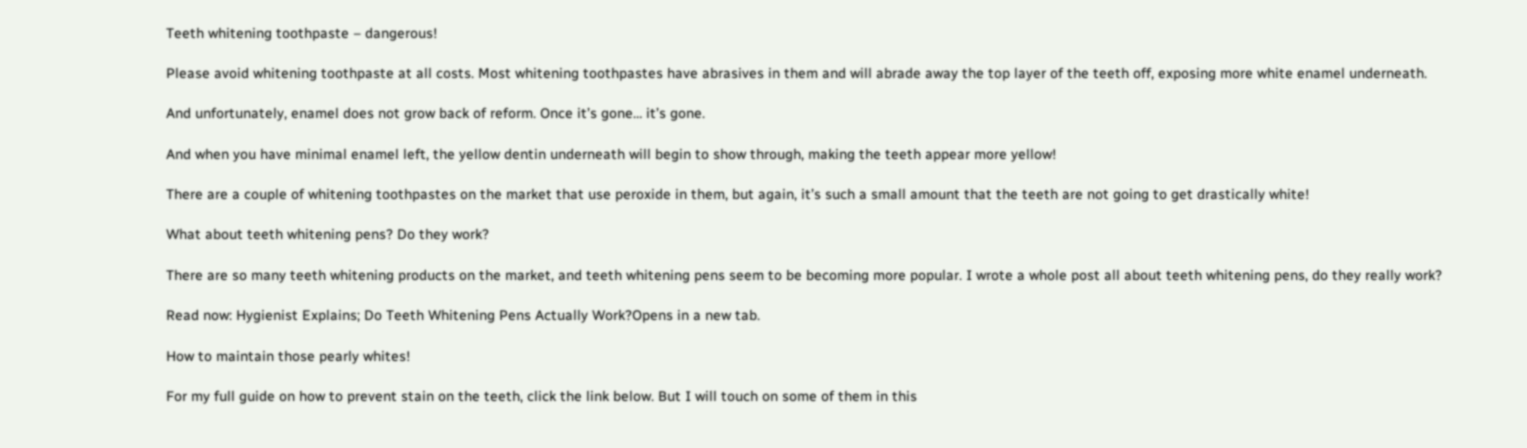Teeth whitening toothpaste – dangerous!

Please avoid whitening toothpaste at all costs. Most whitening toothpastes have abrasives in them and will abrade away the top layer of the teeth off, exposing more white enamel underneath.

And unfortunately, enamel does not grow back of reform. Once it’s gone… it’s gone.

And when you have minimal enamel left, the yellow dentin underneath will begin to show through, making the teeth appear more yellow!

There are a couple of whitening toothpastes on the market that use peroxide in them, but again, it’s such a small amount that the teeth are not going to get drastically white!

What about teeth whitening pens? Do they work?

There are so many teeth whitening products on the market, and teeth whitening pens seem to be becoming more popular. I wrote a whole post all about teeth whitening pens, do they really work?

Read now: Hygienist Explains; Do Teeth Whitening Pens Actually Work?Opens in a new tab.

How to maintain those pearly whites!

For my full guide on how to prevent stain on the teeth, click the link below. But I will touch on some of them in this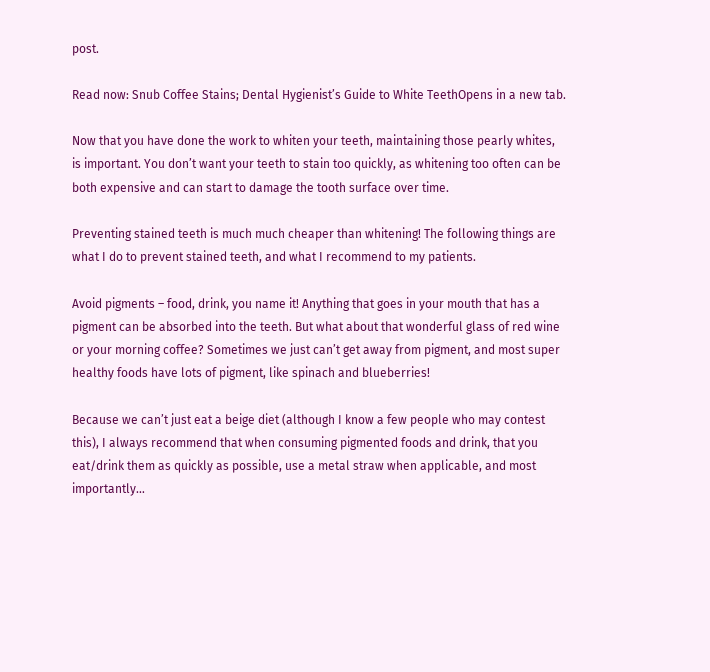post.

Read now: Snub Coffee Stains; Dental Hygienist’s Guide to White TeethOpens in a new tab.

Now that you have done the work to whiten your teeth, maintaining those pearly whites, is important. You don’t want your teeth to stain too quickly, as whitening too often can be both expensive and can start to damage the tooth surface over time.

Preventing stained teeth is much much cheaper than whitening! The following things are what I do to prevent stained teeth, and what I recommend to my patients.

Avoid pigments – food, drink, you name it! Anything that goes in your mouth that has a pigment can be absorbed into the teeth. But what about that wonderful glass of red wine or your morning coffee? Sometimes we just can’t get away from pigment, and most super healthy foods have lots of pigment, like spinach and blueberries!

Because we can’t just eat a beige diet (although I know a few people who may contest this), I always recommend that when consuming pigmented foods and drink, that you eat/drink them as quickly as possible, use a metal straw when applicable, and most importantly…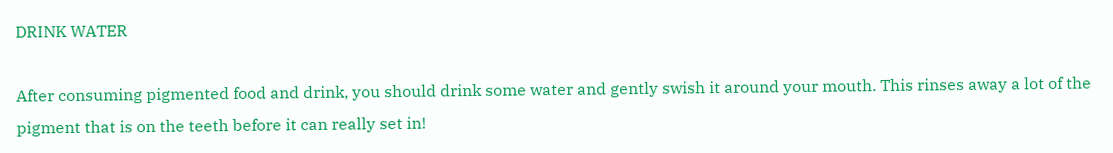DRINK WATER

After consuming pigmented food and drink, you should drink some water and gently swish it around your mouth. This rinses away a lot of the pigment that is on the teeth before it can really set in!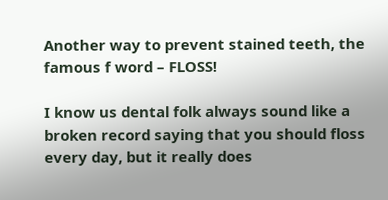Another way to prevent stained teeth, the famous f word – FLOSS!

I know us dental folk always sound like a broken record saying that you should floss every day, but it really does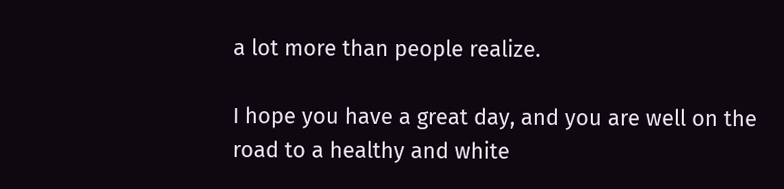a lot more than people realize.

I hope you have a great day, and you are well on the road to a healthy and white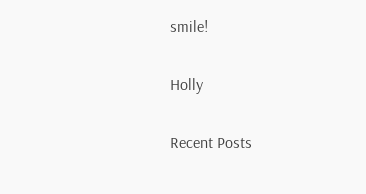smile!

Holly

Recent Posts